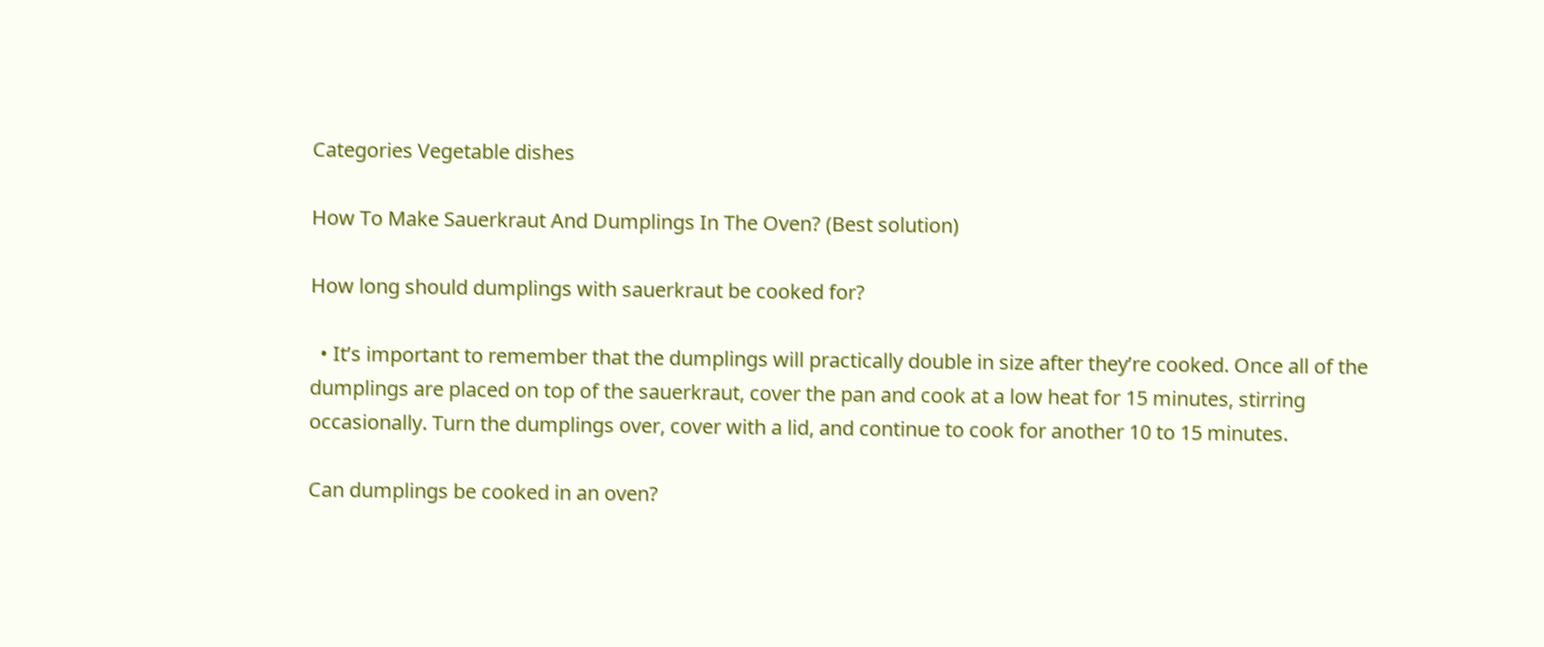Categories Vegetable dishes

How To Make Sauerkraut And Dumplings In The Oven? (Best solution)

How long should dumplings with sauerkraut be cooked for?

  • It’s important to remember that the dumplings will practically double in size after they’re cooked. Once all of the dumplings are placed on top of the sauerkraut, cover the pan and cook at a low heat for 15 minutes, stirring occasionally. Turn the dumplings over, cover with a lid, and continue to cook for another 10 to 15 minutes.

Can dumplings be cooked in an oven?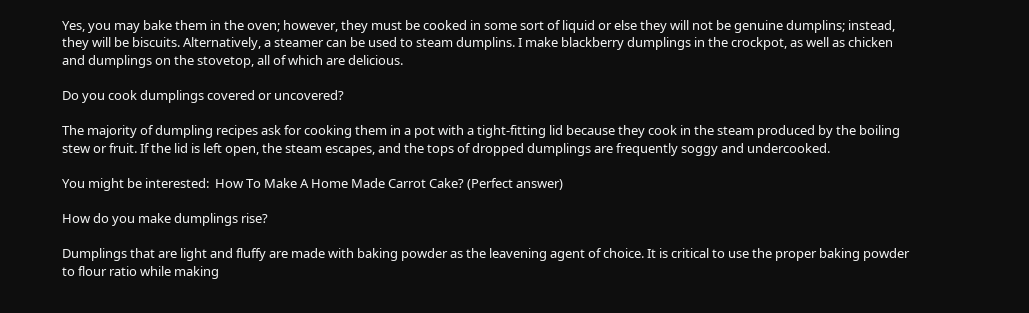Yes, you may bake them in the oven; however, they must be cooked in some sort of liquid or else they will not be genuine dumplins; instead, they will be biscuits. Alternatively, a steamer can be used to steam dumplins. I make blackberry dumplings in the crockpot, as well as chicken and dumplings on the stovetop, all of which are delicious.

Do you cook dumplings covered or uncovered?

The majority of dumpling recipes ask for cooking them in a pot with a tight-fitting lid because they cook in the steam produced by the boiling stew or fruit. If the lid is left open, the steam escapes, and the tops of dropped dumplings are frequently soggy and undercooked.

You might be interested:  How To Make A Home Made Carrot Cake? (Perfect answer)

How do you make dumplings rise?

Dumplings that are light and fluffy are made with baking powder as the leavening agent of choice. It is critical to use the proper baking powder to flour ratio while making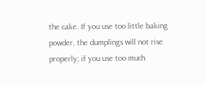the cake. If you use too little baking powder, the dumplings will not rise properly; if you use too much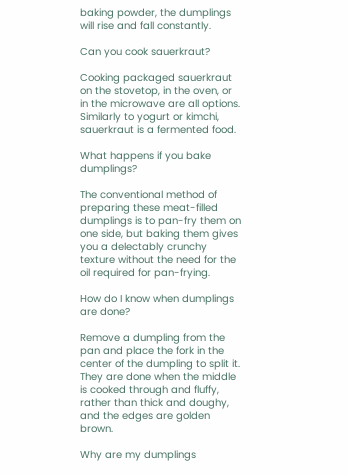baking powder, the dumplings will rise and fall constantly.

Can you cook sauerkraut?

Cooking packaged sauerkraut on the stovetop, in the oven, or in the microwave are all options. Similarly to yogurt or kimchi, sauerkraut is a fermented food.

What happens if you bake dumplings?

The conventional method of preparing these meat-filled dumplings is to pan-fry them on one side, but baking them gives you a delectably crunchy texture without the need for the oil required for pan-frying.

How do I know when dumplings are done?

Remove a dumpling from the pan and place the fork in the center of the dumpling to split it. They are done when the middle is cooked through and fluffy, rather than thick and doughy, and the edges are golden brown.

Why are my dumplings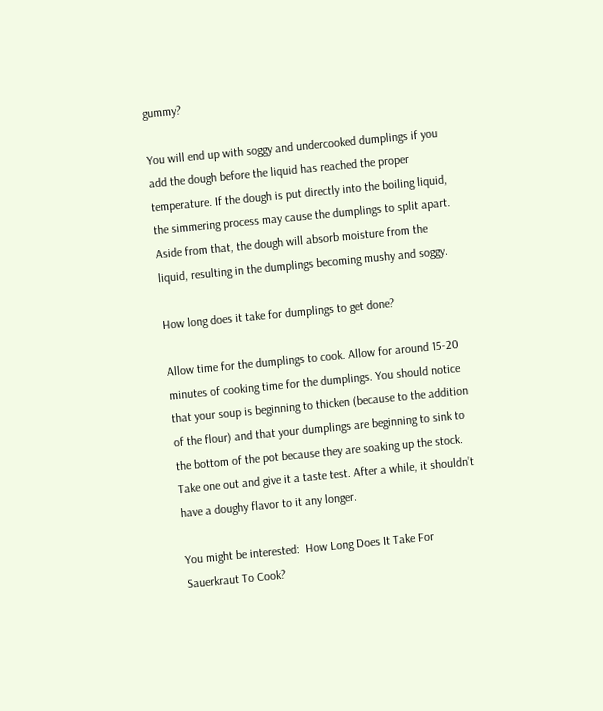gummy?

You will end up with soggy and undercooked dumplings if you add the dough before the liquid has reached the proper temperature. If the dough is put directly into the boiling liquid, the simmering process may cause the dumplings to split apart. Aside from that, the dough will absorb moisture from the liquid, resulting in the dumplings becoming mushy and soggy.

How long does it take for dumplings to get done?

Allow time for the dumplings to cook. Allow for around 15-20 minutes of cooking time for the dumplings. You should notice that your soup is beginning to thicken (because to the addition of the flour) and that your dumplings are beginning to sink to the bottom of the pot because they are soaking up the stock. Take one out and give it a taste test. After a while, it shouldn’t have a doughy flavor to it any longer.

You might be interested:  How Long Does It Take For Sauerkraut To Cook?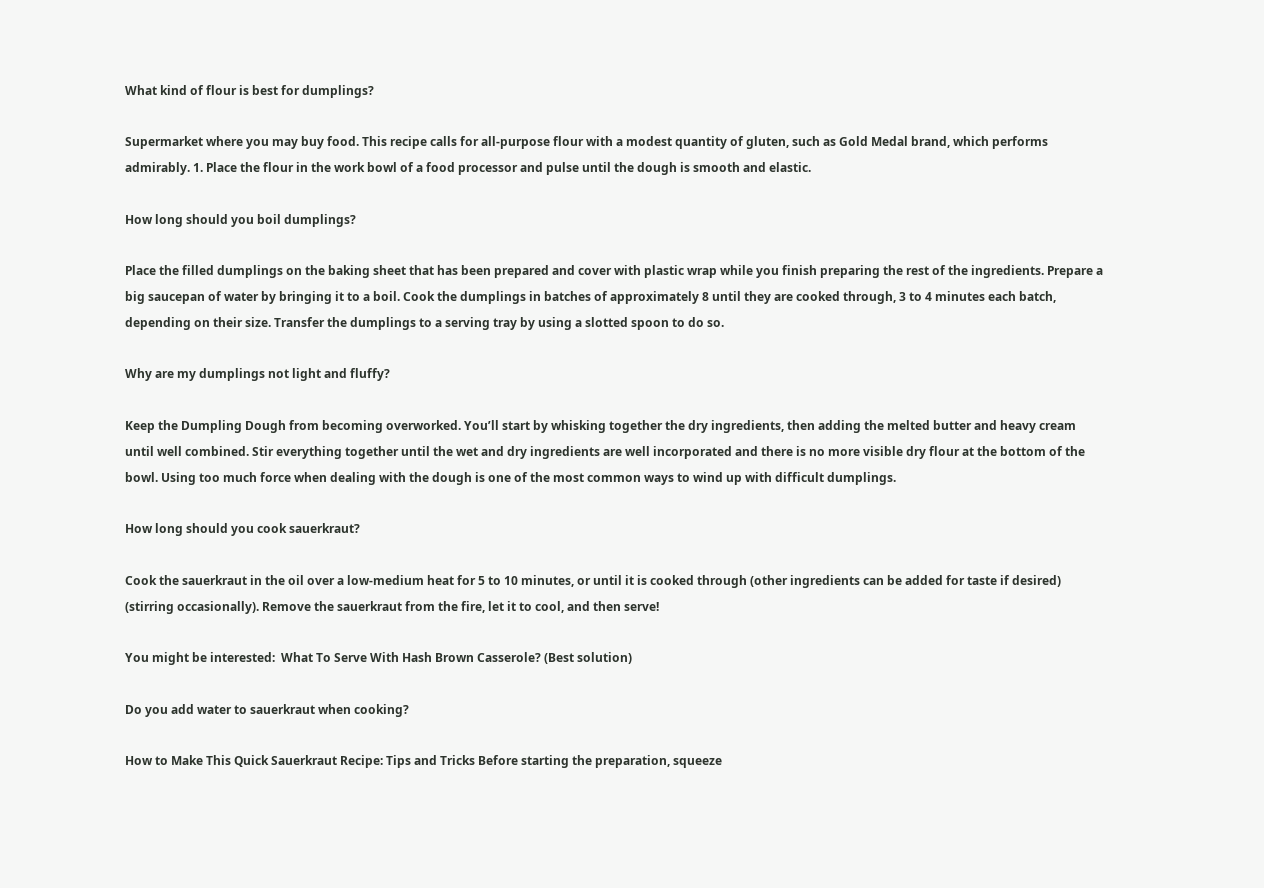What kind of flour is best for dumplings?

Supermarket where you may buy food. This recipe calls for all-purpose flour with a modest quantity of gluten, such as Gold Medal brand, which performs admirably. 1. Place the flour in the work bowl of a food processor and pulse until the dough is smooth and elastic.

How long should you boil dumplings?

Place the filled dumplings on the baking sheet that has been prepared and cover with plastic wrap while you finish preparing the rest of the ingredients. Prepare a big saucepan of water by bringing it to a boil. Cook the dumplings in batches of approximately 8 until they are cooked through, 3 to 4 minutes each batch, depending on their size. Transfer the dumplings to a serving tray by using a slotted spoon to do so.

Why are my dumplings not light and fluffy?

Keep the Dumpling Dough from becoming overworked. You’ll start by whisking together the dry ingredients, then adding the melted butter and heavy cream until well combined. Stir everything together until the wet and dry ingredients are well incorporated and there is no more visible dry flour at the bottom of the bowl. Using too much force when dealing with the dough is one of the most common ways to wind up with difficult dumplings.

How long should you cook sauerkraut?

Cook the sauerkraut in the oil over a low-medium heat for 5 to 10 minutes, or until it is cooked through (other ingredients can be added for taste if desired) (stirring occasionally). Remove the sauerkraut from the fire, let it to cool, and then serve!

You might be interested:  What To Serve With Hash Brown Casserole? (Best solution)

Do you add water to sauerkraut when cooking?

How to Make This Quick Sauerkraut Recipe: Tips and Tricks Before starting the preparation, squeeze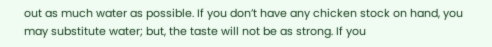out as much water as possible. If you don’t have any chicken stock on hand, you may substitute water; but, the taste will not be as strong. If you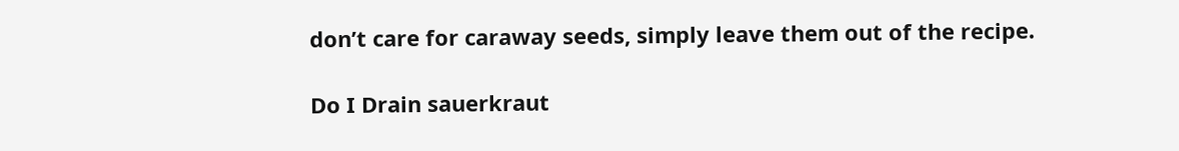don’t care for caraway seeds, simply leave them out of the recipe.

Do I Drain sauerkraut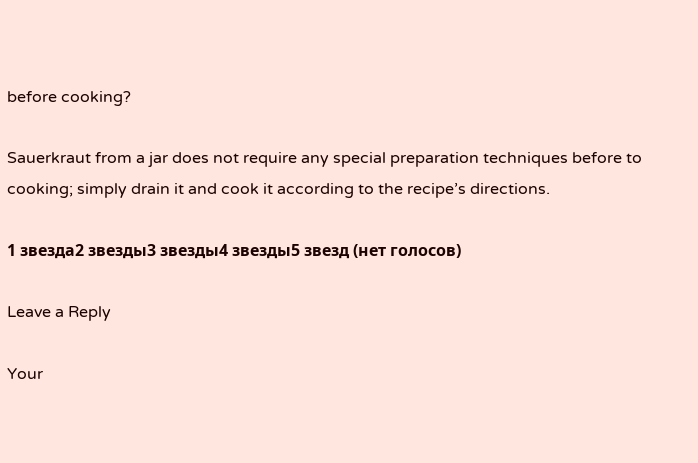before cooking?

Sauerkraut from a jar does not require any special preparation techniques before to cooking; simply drain it and cook it according to the recipe’s directions.

1 звезда2 звезды3 звезды4 звезды5 звезд (нет голосов)

Leave a Reply

Your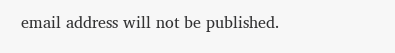email address will not be published.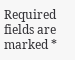Required fields are marked *